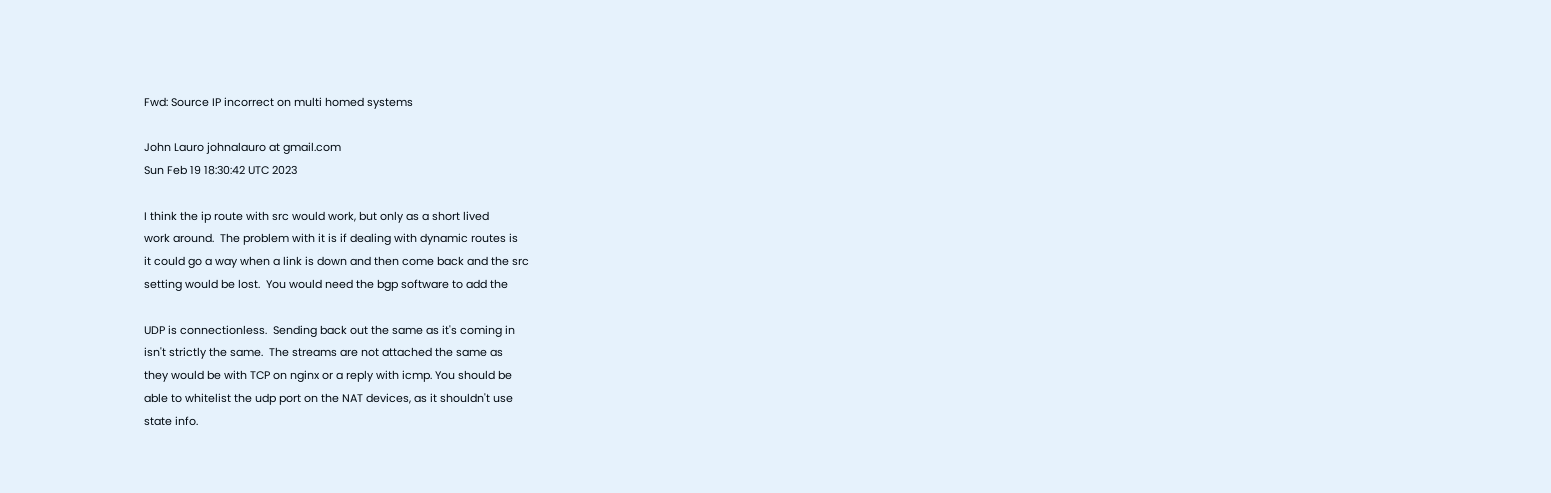Fwd: Source IP incorrect on multi homed systems

John Lauro johnalauro at gmail.com
Sun Feb 19 18:30:42 UTC 2023

I think the ip route with src would work, but only as a short lived
work around.  The problem with it is if dealing with dynamic routes is
it could go a way when a link is down and then come back and the src
setting would be lost.  You would need the bgp software to add the

UDP is connectionless.  Sending back out the same as it's coming in
isn't strictly the same.  The streams are not attached the same as
they would be with TCP on nginx or a reply with icmp. You should be
able to whitelist the udp port on the NAT devices, as it shouldn't use
state info.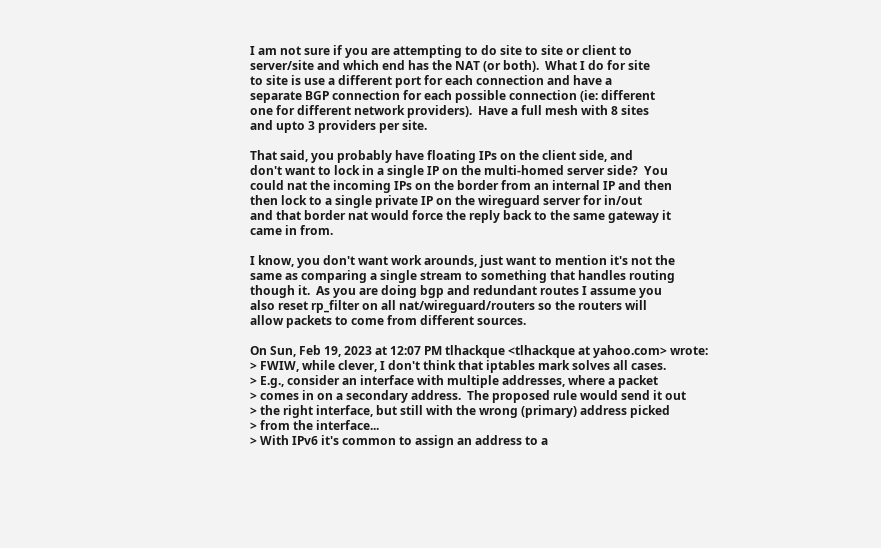I am not sure if you are attempting to do site to site or client to
server/site and which end has the NAT (or both).  What I do for site
to site is use a different port for each connection and have a
separate BGP connection for each possible connection (ie: different
one for different network providers).  Have a full mesh with 8 sites
and upto 3 providers per site.

That said, you probably have floating IPs on the client side, and
don't want to lock in a single IP on the multi-homed server side?  You
could nat the incoming IPs on the border from an internal IP and then
then lock to a single private IP on the wireguard server for in/out
and that border nat would force the reply back to the same gateway it
came in from.

I know, you don't want work arounds, just want to mention it's not the
same as comparing a single stream to something that handles routing
though it.  As you are doing bgp and redundant routes I assume you
also reset rp_filter on all nat/wireguard/routers so the routers will
allow packets to come from different sources.

On Sun, Feb 19, 2023 at 12:07 PM tlhackque <tlhackque at yahoo.com> wrote:
> FWIW, while clever, I don't think that iptables mark solves all cases.
> E.g., consider an interface with multiple addresses, where a packet
> comes in on a secondary address.  The proposed rule would send it out
> the right interface, but still with the wrong (primary) address picked
> from the interface...
> With IPv6 it's common to assign an address to a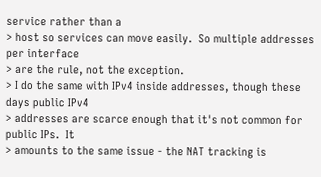service rather than a
> host so services can move easily.  So multiple addresses per interface
> are the rule, not the exception.
> I do the same with IPv4 inside addresses, though these days public IPv4
> addresses are scarce enough that it's not common for public IPs.  It
> amounts to the same issue - the NAT tracking is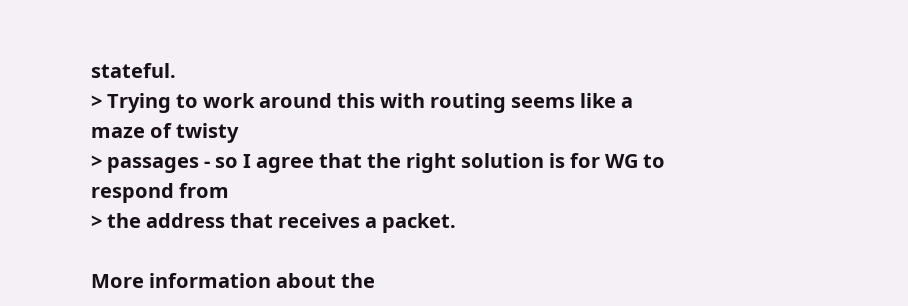stateful.
> Trying to work around this with routing seems like a maze of twisty
> passages - so I agree that the right solution is for WG to respond from
> the address that receives a packet.

More information about the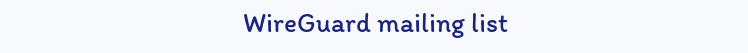WireGuard mailing list